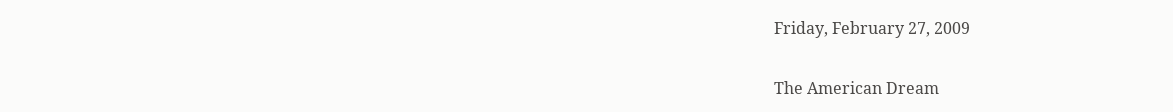Friday, February 27, 2009

The American Dream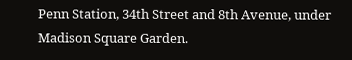Penn Station, 34th Street and 8th Avenue, under Madison Square Garden.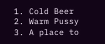1. Cold Beer
2. Warm Pussy
3. A place to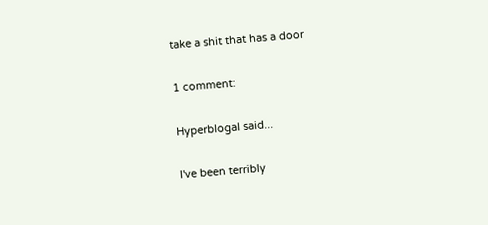take a shit that has a door

1 comment:

Hyperblogal said...

I've been terribly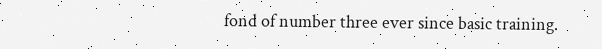fond of number three ever since basic training.